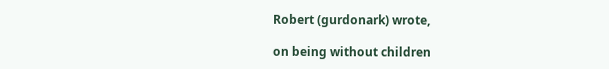Robert (gurdonark) wrote,

on being without children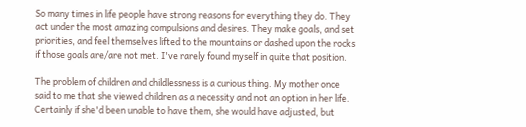So many times in life people have strong reasons for everything they do. They act under the most amazing compulsions and desires. They make goals, and set priorities, and feel themselves lifted to the mountains or dashed upon the rocks if those goals are/are not met. I've rarely found myself in quite that position.

The problem of children and childlessness is a curious thing. My mother once said to me that she viewed children as a necessity and not an option in her life. Certainly if she'd been unable to have them, she would have adjusted, but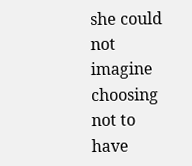she could not imagine choosing not to have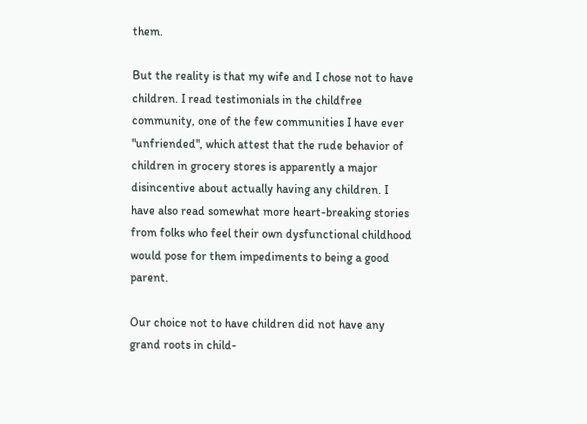them.

But the reality is that my wife and I chose not to have children. I read testimonials in the childfree community, one of the few communities I have ever "unfriended", which attest that the rude behavior of children in grocery stores is apparently a major disincentive about actually having any children. I have also read somewhat more heart-breaking stories from folks who feel their own dysfunctional childhood would pose for them impediments to being a good parent.

Our choice not to have children did not have any grand roots in child-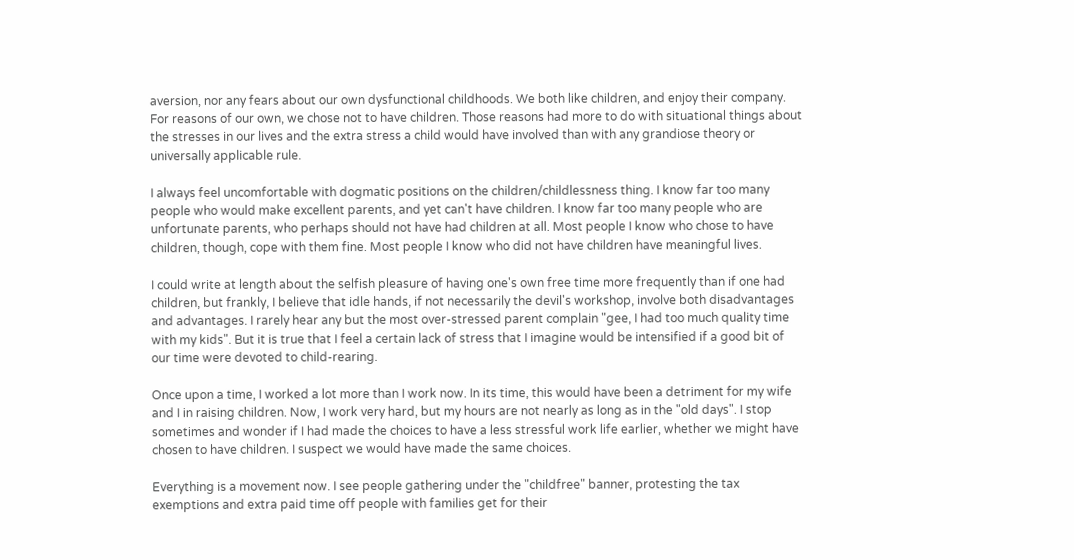aversion, nor any fears about our own dysfunctional childhoods. We both like children, and enjoy their company. For reasons of our own, we chose not to have children. Those reasons had more to do with situational things about the stresses in our lives and the extra stress a child would have involved than with any grandiose theory or universally applicable rule.

I always feel uncomfortable with dogmatic positions on the children/childlessness thing. I know far too many people who would make excellent parents, and yet can't have children. I know far too many people who are unfortunate parents, who perhaps should not have had children at all. Most people I know who chose to have children, though, cope with them fine. Most people I know who did not have children have meaningful lives.

I could write at length about the selfish pleasure of having one's own free time more frequently than if one had children, but frankly, I believe that idle hands, if not necessarily the devil's workshop, involve both disadvantages and advantages. I rarely hear any but the most over-stressed parent complain "gee, I had too much quality time with my kids". But it is true that I feel a certain lack of stress that I imagine would be intensified if a good bit of our time were devoted to child-rearing.

Once upon a time, I worked a lot more than I work now. In its time, this would have been a detriment for my wife and I in raising children. Now, I work very hard, but my hours are not nearly as long as in the "old days". I stop sometimes and wonder if I had made the choices to have a less stressful work life earlier, whether we might have chosen to have children. I suspect we would have made the same choices.

Everything is a movement now. I see people gathering under the "childfree" banner, protesting the tax exemptions and extra paid time off people with families get for their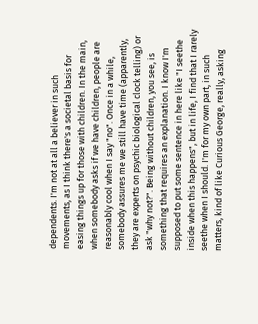dependents. I'm not at all a believer in such movements, as I think there's a societal basis for easing things up for those with children. In the main, when somebody asks if we have children, people are reasonably cool when I say "no". Once in a while, somebody assures me we still have time (apparently, they are experts on psychic biological clock telling) or ask "why not?". Being without children, you see, is something that requires an explanation. I know I'm supposed to put some sentence in here like "I seethe inside when this happens", but in life, I find that I rarely seethe when I should. I'm for my own part, in such matters, kind of like Curious George, really, asking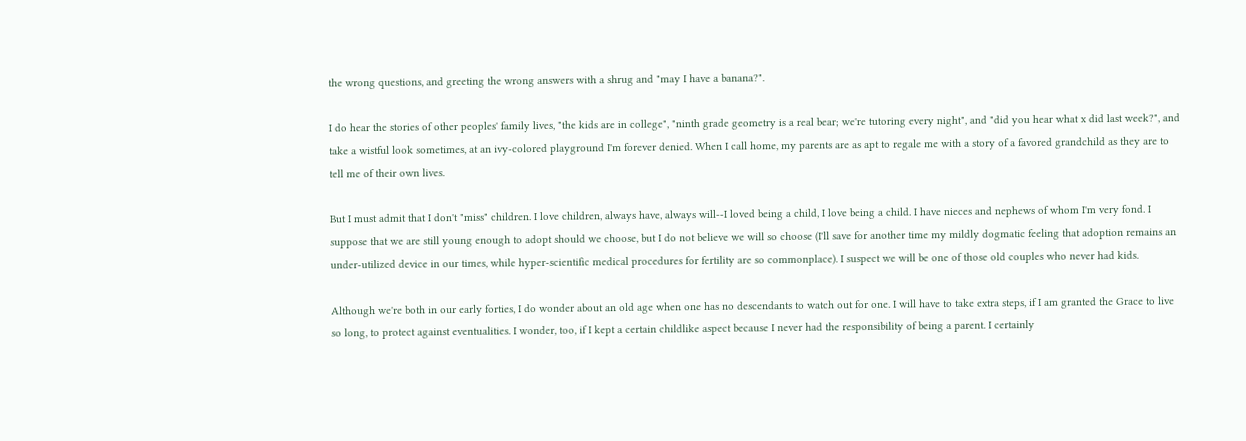the wrong questions, and greeting the wrong answers with a shrug and "may I have a banana?".

I do hear the stories of other peoples' family lives, "the kids are in college", "ninth grade geometry is a real bear; we're tutoring every night", and "did you hear what x did last week?", and take a wistful look sometimes, at an ivy-colored playground I'm forever denied. When I call home, my parents are as apt to regale me with a story of a favored grandchild as they are to tell me of their own lives.

But I must admit that I don't "miss" children. I love children, always have, always will--I loved being a child, I love being a child. I have nieces and nephews of whom I'm very fond. I suppose that we are still young enough to adopt should we choose, but I do not believe we will so choose (I'll save for another time my mildly dogmatic feeling that adoption remains an under-utilized device in our times, while hyper-scientific medical procedures for fertility are so commonplace). I suspect we will be one of those old couples who never had kids.

Although we're both in our early forties, I do wonder about an old age when one has no descendants to watch out for one. I will have to take extra steps, if I am granted the Grace to live so long, to protect against eventualities. I wonder, too, if I kept a certain childlike aspect because I never had the responsibility of being a parent. I certainly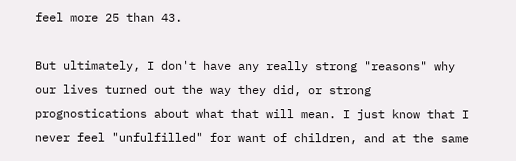feel more 25 than 43.

But ultimately, I don't have any really strong "reasons" why our lives turned out the way they did, or strong prognostications about what that will mean. I just know that I never feel "unfulfilled" for want of children, and at the same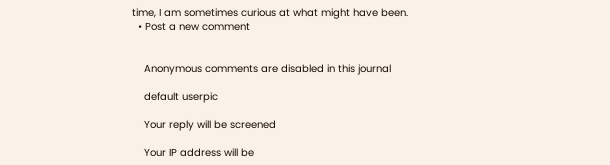time, I am sometimes curious at what might have been.
  • Post a new comment


    Anonymous comments are disabled in this journal

    default userpic

    Your reply will be screened

    Your IP address will be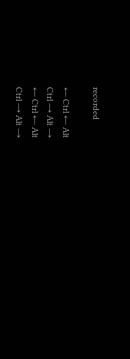recorded

← Ctrl ← Alt
Ctrl → Alt →
← Ctrl ← Alt
Ctrl → Alt →